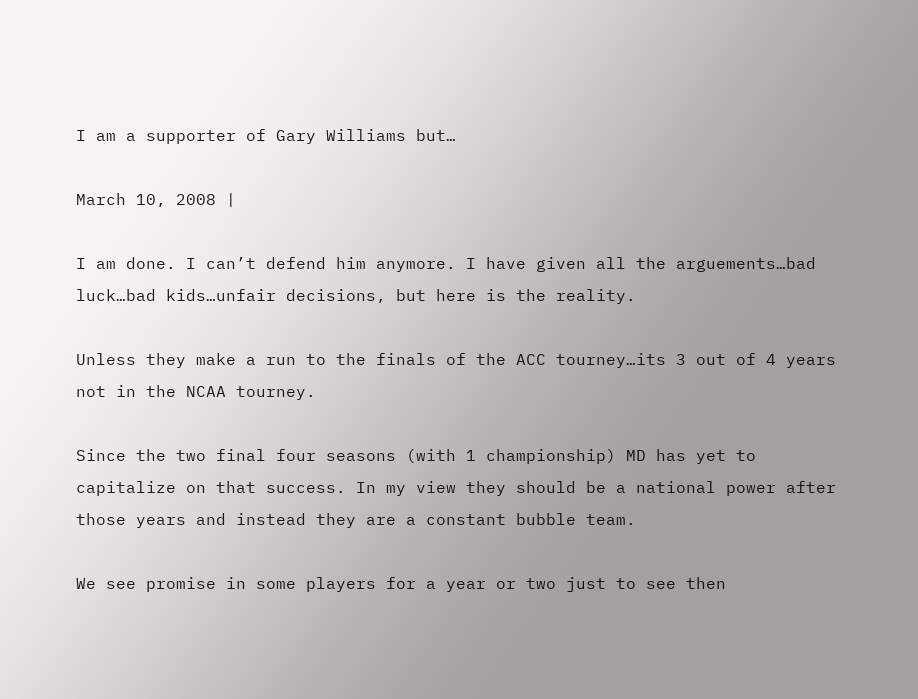I am a supporter of Gary Williams but…

March 10, 2008 |

I am done. I can’t defend him anymore. I have given all the arguements…bad luck…bad kids…unfair decisions, but here is the reality.

Unless they make a run to the finals of the ACC tourney…its 3 out of 4 years not in the NCAA tourney.

Since the two final four seasons (with 1 championship) MD has yet to capitalize on that success. In my view they should be a national power after those years and instead they are a constant bubble team.

We see promise in some players for a year or two just to see then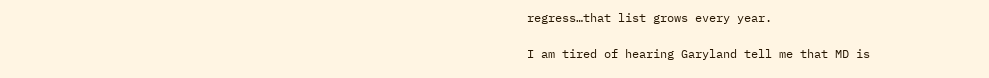regress…that list grows every year.

I am tired of hearing Garyland tell me that MD is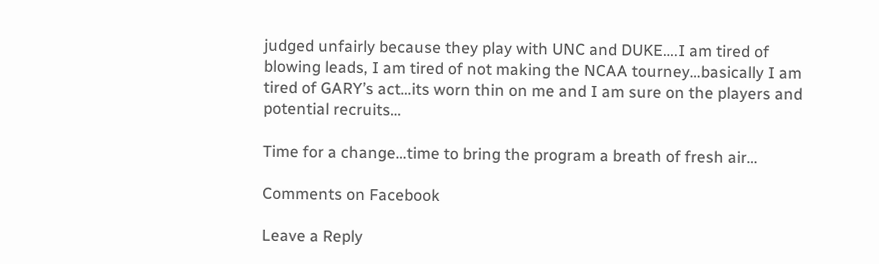judged unfairly because they play with UNC and DUKE….I am tired of blowing leads, I am tired of not making the NCAA tourney…basically I am tired of GARY’s act…its worn thin on me and I am sure on the players and potential recruits…

Time for a change…time to bring the program a breath of fresh air…

Comments on Facebook

Leave a Reply